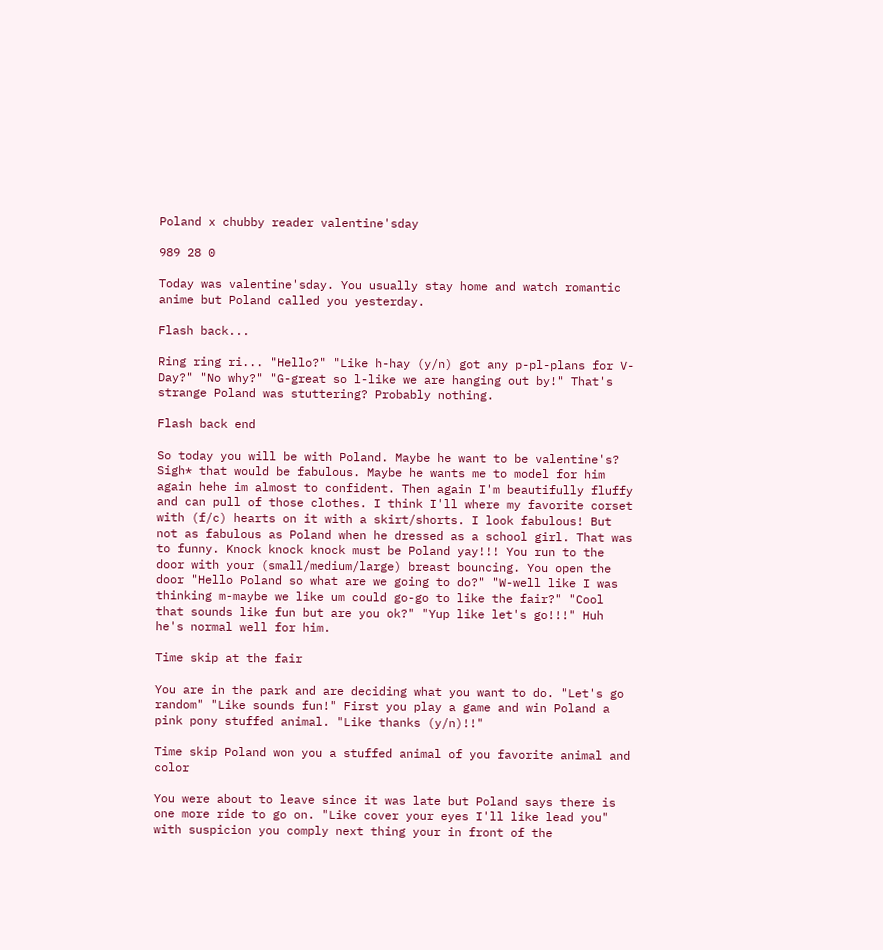Poland x chubby reader valentine'sday

989 28 0

Today was valentine'sday. You usually stay home and watch romantic anime but Poland called you yesterday.

Flash back...

Ring ring ri... "Hello?" "Like h-hay (y/n) got any p-pl-plans for V-Day?" "No why?" "G-great so l-like we are hanging out by!" That's strange Poland was stuttering? Probably nothing.

Flash back end

So today you will be with Poland. Maybe he want to be valentine's? Sigh* that would be fabulous. Maybe he wants me to model for him again hehe im almost to confident. Then again I'm beautifully fluffy and can pull of those clothes. I think I'll where my favorite corset with (f/c) hearts on it with a skirt/shorts. I look fabulous! But not as fabulous as Poland when he dressed as a school girl. That was to funny. Knock knock knock must be Poland yay!!! You run to the door with your (small/medium/large) breast bouncing. You open the door "Hello Poland so what are we going to do?" "W-well like I was thinking m-maybe we like um could go-go to like the fair?" "Cool that sounds like fun but are you ok?" "Yup like let's go!!!" Huh he's normal well for him.

Time skip at the fair

You are in the park and are deciding what you want to do. "Let's go random" "Like sounds fun!" First you play a game and win Poland a pink pony stuffed animal. "Like thanks (y/n)!!"

Time skip Poland won you a stuffed animal of you favorite animal and color

You were about to leave since it was late but Poland says there is one more ride to go on. "Like cover your eyes I'll like lead you" with suspicion you comply next thing your in front of the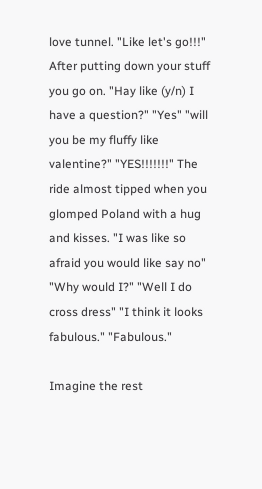love tunnel. "Like let's go!!!" After putting down your stuff you go on. "Hay like (y/n) I have a question?" "Yes" "will you be my fluffy like valentine?" "YES!!!!!!!" The ride almost tipped when you glomped Poland with a hug and kisses. "I was like so afraid you would like say no" "Why would I?" "Well I do cross dress" "I think it looks fabulous." "Fabulous."

Imagine the rest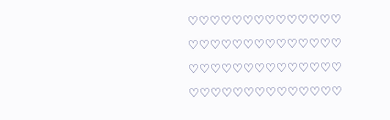♡♡♡♡♡♡♡♡♡♡♡♡♡♡ ♡♡♡♡♡♡♡♡♡♡♡♡♡♡ ♡♡♡♡♡♡♡♡♡♡♡♡♡♡ ♡♡♡♡♡♡♡♡♡♡♡♡♡♡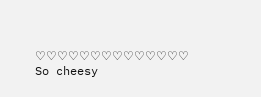♡♡♡♡♡♡♡♡♡♡♡♡♡♡
So cheesy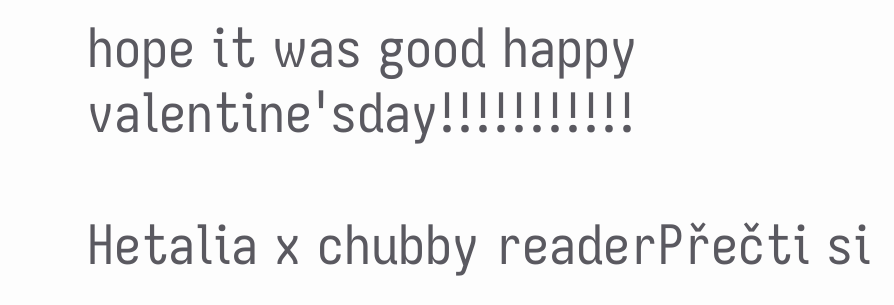hope it was good happy valentine'sday!!!!!!!!!!!

Hetalia x chubby readerPřečti si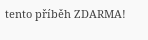tento příběh ZDARMA!